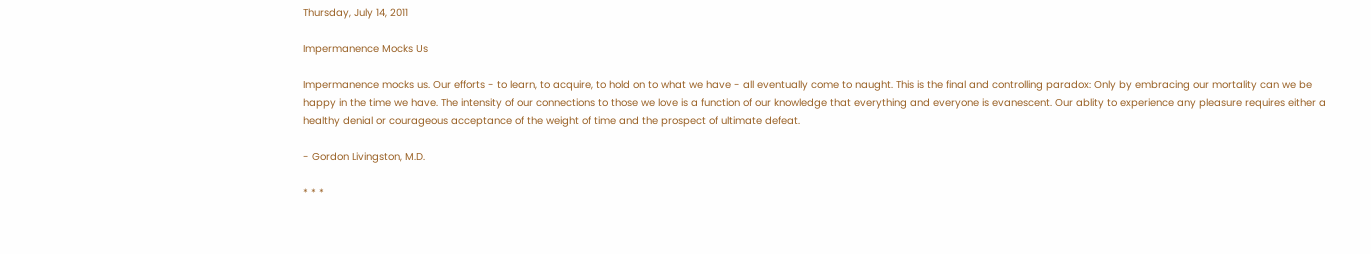Thursday, July 14, 2011

Impermanence Mocks Us

Impermanence mocks us. Our efforts - to learn, to acquire, to hold on to what we have - all eventually come to naught. This is the final and controlling paradox: Only by embracing our mortality can we be happy in the time we have. The intensity of our connections to those we love is a function of our knowledge that everything and everyone is evanescent. Our ablity to experience any pleasure requires either a healthy denial or courageous acceptance of the weight of time and the prospect of ultimate defeat.

- Gordon Livingston, M.D.

* * *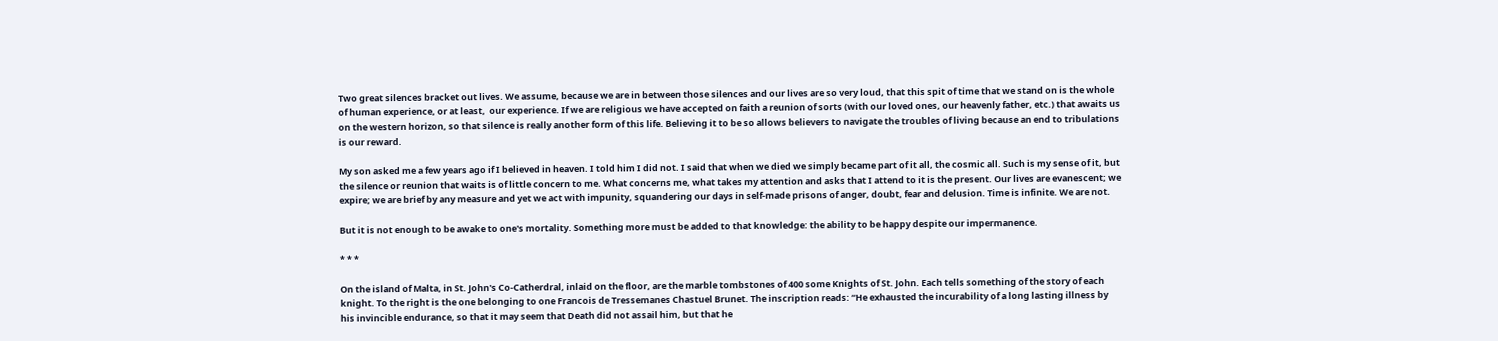Two great silences bracket out lives. We assume, because we are in between those silences and our lives are so very loud, that this spit of time that we stand on is the whole of human experience, or at least,  our experience. If we are religious we have accepted on faith a reunion of sorts (with our loved ones, our heavenly father, etc.) that awaits us on the western horizon, so that silence is really another form of this life. Believing it to be so allows believers to navigate the troubles of living because an end to tribulations is our reward.

My son asked me a few years ago if I believed in heaven. I told him I did not. I said that when we died we simply became part of it all, the cosmic all. Such is my sense of it, but the silence or reunion that waits is of little concern to me. What concerns me, what takes my attention and asks that I attend to it is the present. Our lives are evanescent; we expire; we are brief by any measure and yet we act with impunity, squandering our days in self-made prisons of anger, doubt, fear and delusion. Time is infinite. We are not.

But it is not enough to be awake to one's mortality. Something more must be added to that knowledge: the ability to be happy despite our impermanence.

* * *

On the island of Malta, in St. John's Co-Catherdral, inlaid on the floor, are the marble tombstones of 400 some Knights of St. John. Each tells something of the story of each knight. To the right is the one belonging to one Francois de Tressemanes Chastuel Brunet. The inscription reads: “He exhausted the incurability of a long lasting illness by his invincible endurance, so that it may seem that Death did not assail him, but that he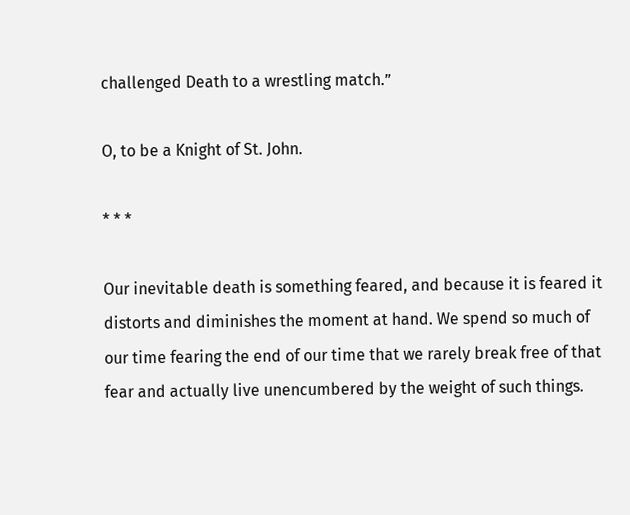challenged Death to a wrestling match.”

O, to be a Knight of St. John.

* * *

Our inevitable death is something feared, and because it is feared it distorts and diminishes the moment at hand. We spend so much of our time fearing the end of our time that we rarely break free of that fear and actually live unencumbered by the weight of such things.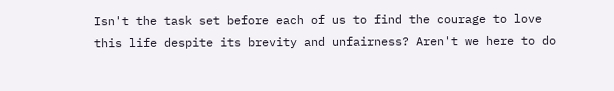Isn't the task set before each of us to find the courage to love this life despite its brevity and unfairness? Aren't we here to do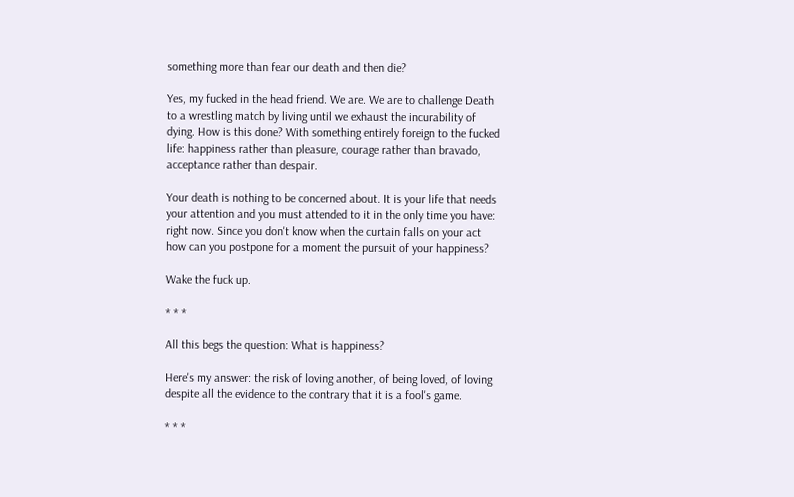something more than fear our death and then die?

Yes, my fucked in the head friend. We are. We are to challenge Death to a wrestling match by living until we exhaust the incurability of dying. How is this done? With something entirely foreign to the fucked life: happiness rather than pleasure, courage rather than bravado, acceptance rather than despair.

Your death is nothing to be concerned about. It is your life that needs your attention and you must attended to it in the only time you have: right now. Since you don't know when the curtain falls on your act how can you postpone for a moment the pursuit of your happiness?

Wake the fuck up.

* * *

All this begs the question: What is happiness?

Here's my answer: the risk of loving another, of being loved, of loving despite all the evidence to the contrary that it is a fool's game.

* * *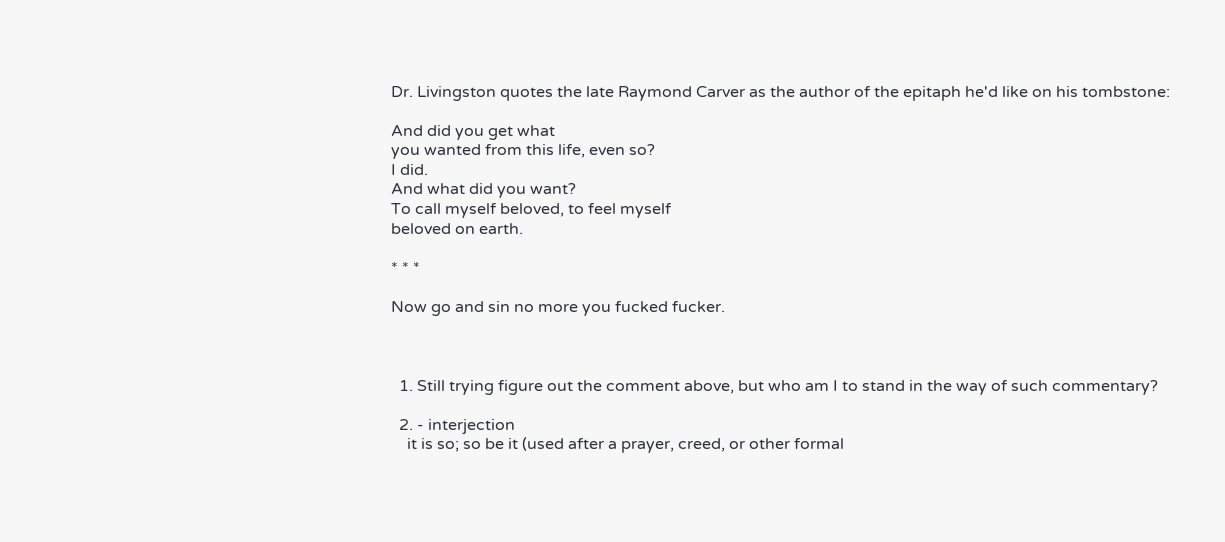Dr. Livingston quotes the late Raymond Carver as the author of the epitaph he'd like on his tombstone:

And did you get what
you wanted from this life, even so?
I did.
And what did you want?
To call myself beloved, to feel myself
beloved on earth.

* * *

Now go and sin no more you fucked fucker.



  1. Still trying figure out the comment above, but who am I to stand in the way of such commentary?

  2. - interjection
    it is so; so be it (used after a prayer, creed, or other formal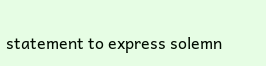statement to express solemn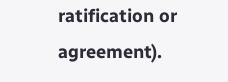ratification or agreement).